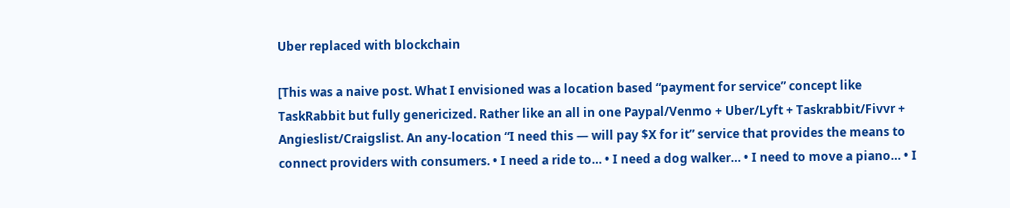Uber replaced with blockchain

[This was a naive post. What I envisioned was a location based “payment for service” concept like TaskRabbit but fully genericized. Rather like an all in one Paypal/Venmo + Uber/Lyft + Taskrabbit/Fivvr + Angieslist/Craigslist. An any-location “I need this — will pay $X for it” service that provides the means to connect providers with consumers. • I need a ride to… • I need a dog walker… • I need to move a piano… • I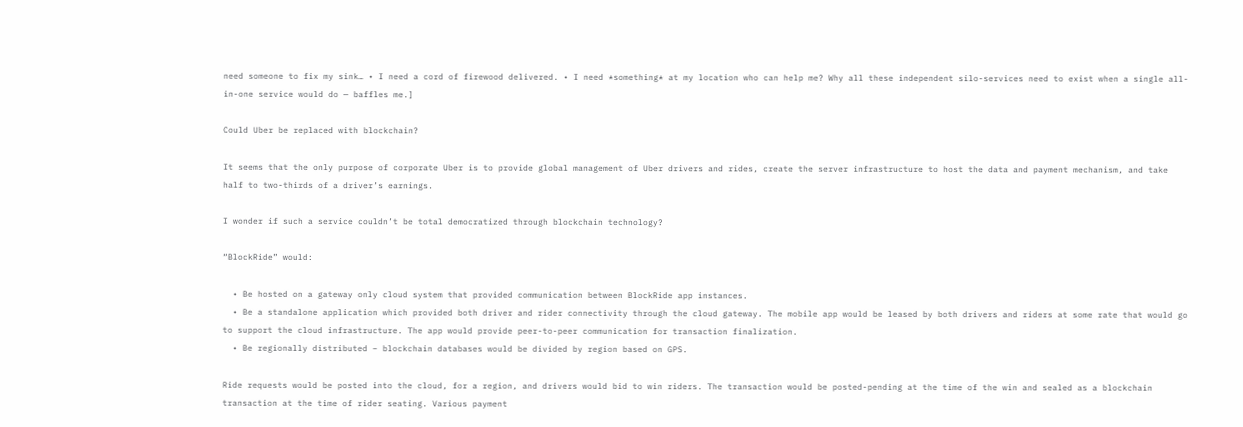need someone to fix my sink… • I need a cord of firewood delivered. • I need *something* at my location who can help me? Why all these independent silo-services need to exist when a single all-in-one service would do — baffles me.]

Could Uber be replaced with blockchain?

It seems that the only purpose of corporate Uber is to provide global management of Uber drivers and rides, create the server infrastructure to host the data and payment mechanism, and take half to two-thirds of a driver’s earnings.

I wonder if such a service couldn’t be total democratized through blockchain technology?

“BlockRide” would:

  • Be hosted on a gateway only cloud system that provided communication between BlockRide app instances.
  • Be a standalone application which provided both driver and rider connectivity through the cloud gateway. The mobile app would be leased by both drivers and riders at some rate that would go to support the cloud infrastructure. The app would provide peer-to-peer communication for transaction finalization.
  • Be regionally distributed – blockchain databases would be divided by region based on GPS.

Ride requests would be posted into the cloud, for a region, and drivers would bid to win riders. The transaction would be posted-pending at the time of the win and sealed as a blockchain transaction at the time of rider seating. Various payment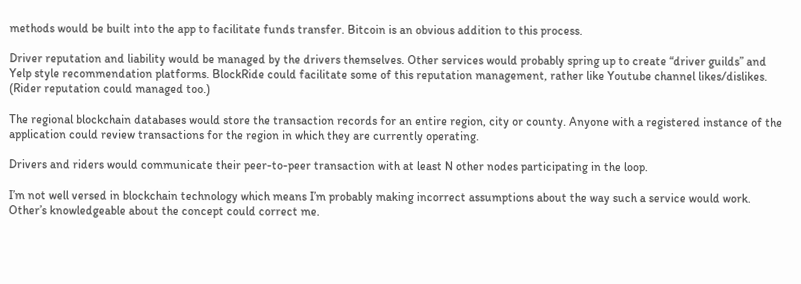methods would be built into the app to facilitate funds transfer. Bitcoin is an obvious addition to this process.

Driver reputation and liability would be managed by the drivers themselves. Other services would probably spring up to create “driver guilds” and Yelp style recommendation platforms. BlockRide could facilitate some of this reputation management, rather like Youtube channel likes/dislikes. (Rider reputation could managed too.)

The regional blockchain databases would store the transaction records for an entire region, city or county. Anyone with a registered instance of the application could review transactions for the region in which they are currently operating.

Drivers and riders would communicate their peer-to-peer transaction with at least N other nodes participating in the loop.

I’m not well versed in blockchain technology which means I’m probably making incorrect assumptions about the way such a service would work. Other’s knowledgeable about the concept could correct me.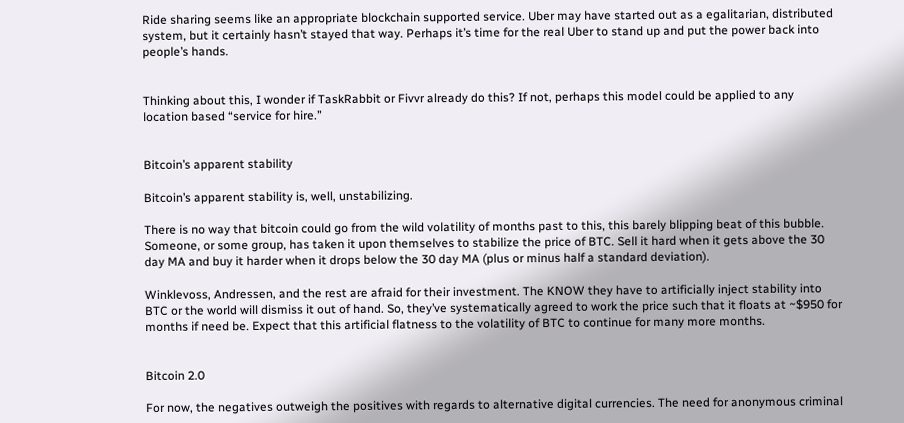Ride sharing seems like an appropriate blockchain supported service. Uber may have started out as a egalitarian, distributed system, but it certainly hasn’t stayed that way. Perhaps it’s time for the real Uber to stand up and put the power back into people’s hands.


Thinking about this, I wonder if TaskRabbit or Fivvr already do this? If not, perhaps this model could be applied to any location based “service for hire.”


Bitcoin’s apparent stability

Bitcoin’s apparent stability is, well, unstabilizing.

There is no way that bitcoin could go from the wild volatility of months past to this, this barely blipping beat of this bubble. Someone, or some group, has taken it upon themselves to stabilize the price of BTC. Sell it hard when it gets above the 30 day MA and buy it harder when it drops below the 30 day MA (plus or minus half a standard deviation).

Winklevoss, Andressen, and the rest are afraid for their investment. The KNOW they have to artificially inject stability into BTC or the world will dismiss it out of hand. So, they’ve systematically agreed to work the price such that it floats at ~$950 for months if need be. Expect that this artificial flatness to the volatility of BTC to continue for many more months.


Bitcoin 2.0

For now, the negatives outweigh the positives with regards to alternative digital currencies. The need for anonymous criminal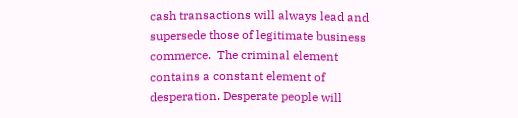cash transactions will always lead and supersede those of legitimate business commerce.  The criminal element contains a constant element of desperation. Desperate people will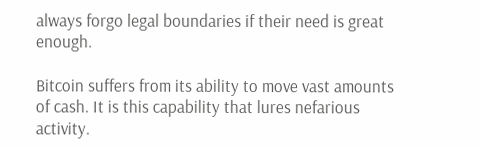always forgo legal boundaries if their need is great enough.

Bitcoin suffers from its ability to move vast amounts of cash. It is this capability that lures nefarious activity.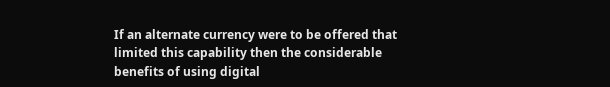If an alternate currency were to be offered that limited this capability then the considerable benefits of using digital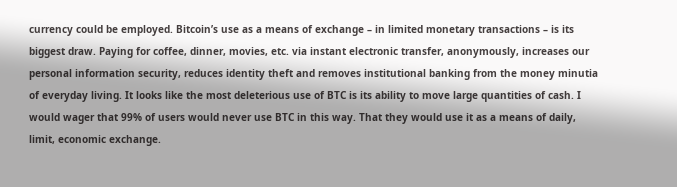currency could be employed. Bitcoin’s use as a means of exchange – in limited monetary transactions – is its biggest draw. Paying for coffee, dinner, movies, etc. via instant electronic transfer, anonymously, increases our personal information security, reduces identity theft and removes institutional banking from the money minutia of everyday living. It looks like the most deleterious use of BTC is its ability to move large quantities of cash. I would wager that 99% of users would never use BTC in this way. That they would use it as a means of daily, limit, economic exchange.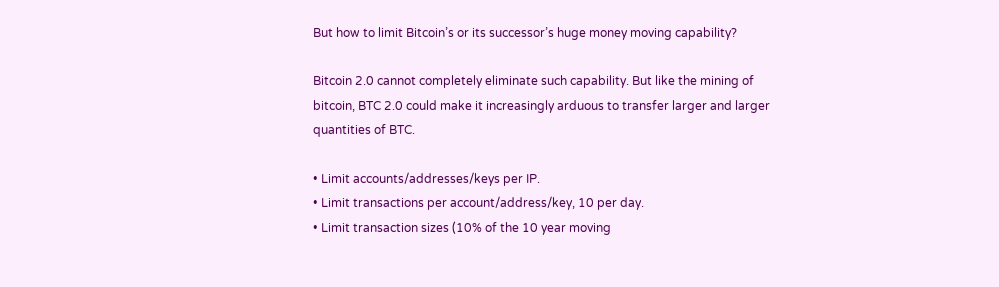But how to limit Bitcoin’s or its successor’s huge money moving capability?

Bitcoin 2.0 cannot completely eliminate such capability. But like the mining of bitcoin, BTC 2.0 could make it increasingly arduous to transfer larger and larger quantities of BTC.

• Limit accounts/addresses/keys per IP.
• Limit transactions per account/address/key, 10 per day.
• Limit transaction sizes (10% of the 10 year moving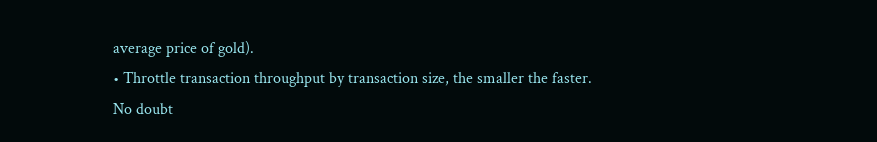average price of gold).
• Throttle transaction throughput by transaction size, the smaller the faster.
No doubt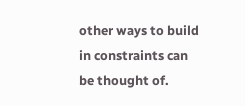other ways to build in constraints can be thought of.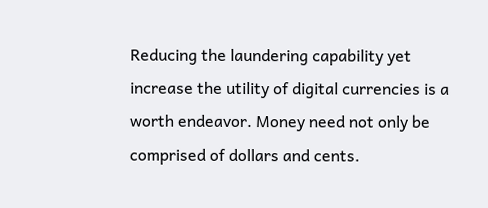Reducing the laundering capability yet increase the utility of digital currencies is a worth endeavor. Money need not only be comprised of dollars and cents.